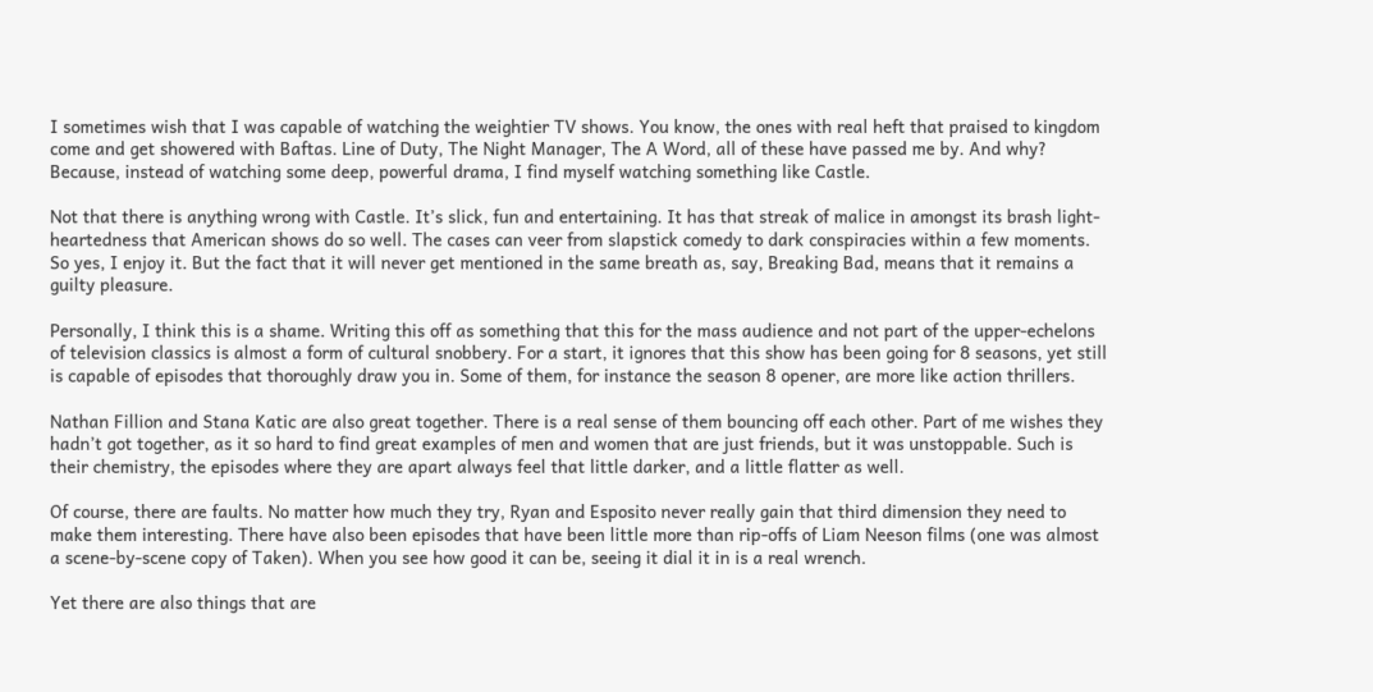I sometimes wish that I was capable of watching the weightier TV shows. You know, the ones with real heft that praised to kingdom come and get showered with Baftas. Line of Duty, The Night Manager, The A Word, all of these have passed me by. And why? Because, instead of watching some deep, powerful drama, I find myself watching something like Castle.

Not that there is anything wrong with Castle. It’s slick, fun and entertaining. It has that streak of malice in amongst its brash light-heartedness that American shows do so well. The cases can veer from slapstick comedy to dark conspiracies within a few moments. So yes, I enjoy it. But the fact that it will never get mentioned in the same breath as, say, Breaking Bad, means that it remains a guilty pleasure.

Personally, I think this is a shame. Writing this off as something that this for the mass audience and not part of the upper-echelons of television classics is almost a form of cultural snobbery. For a start, it ignores that this show has been going for 8 seasons, yet still is capable of episodes that thoroughly draw you in. Some of them, for instance the season 8 opener, are more like action thrillers.

Nathan Fillion and Stana Katic are also great together. There is a real sense of them bouncing off each other. Part of me wishes they hadn’t got together, as it so hard to find great examples of men and women that are just friends, but it was unstoppable. Such is their chemistry, the episodes where they are apart always feel that little darker, and a little flatter as well.

Of course, there are faults. No matter how much they try, Ryan and Esposito never really gain that third dimension they need to make them interesting. There have also been episodes that have been little more than rip-offs of Liam Neeson films (one was almost a scene-by-scene copy of Taken). When you see how good it can be, seeing it dial it in is a real wrench.

Yet there are also things that are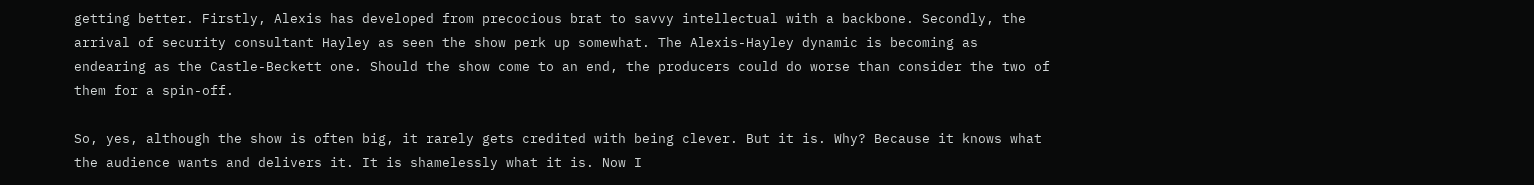getting better. Firstly, Alexis has developed from precocious brat to savvy intellectual with a backbone. Secondly, the arrival of security consultant Hayley as seen the show perk up somewhat. The Alexis-Hayley dynamic is becoming as endearing as the Castle-Beckett one. Should the show come to an end, the producers could do worse than consider the two of them for a spin-off.

So, yes, although the show is often big, it rarely gets credited with being clever. But it is. Why? Because it knows what the audience wants and delivers it. It is shamelessly what it is. Now I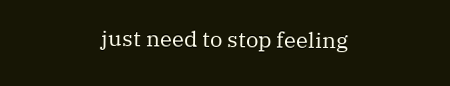just need to stop feeling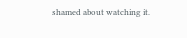shamed about watching it.